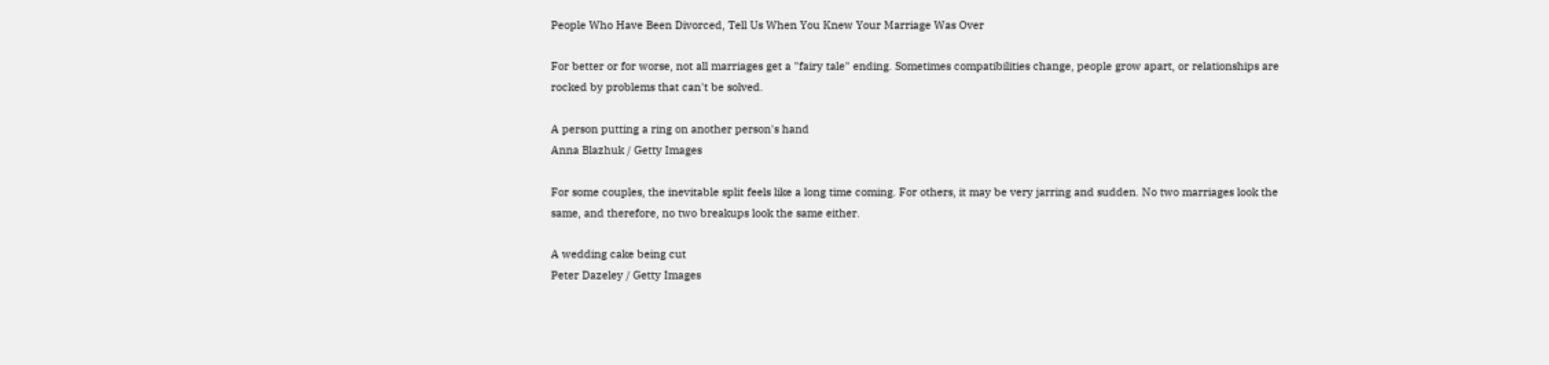People Who Have Been Divorced, Tell Us When You Knew Your Marriage Was Over

For better or for worse, not all marriages get a "fairy tale" ending. Sometimes compatibilities change, people grow apart, or relationships are rocked by problems that can't be solved.

A person putting a ring on another person's hand
Anna Blazhuk / Getty Images

For some couples, the inevitable split feels like a long time coming. For others, it may be very jarring and sudden. No two marriages look the same, and therefore, no two breakups look the same either.

A wedding cake being cut
Peter Dazeley / Getty Images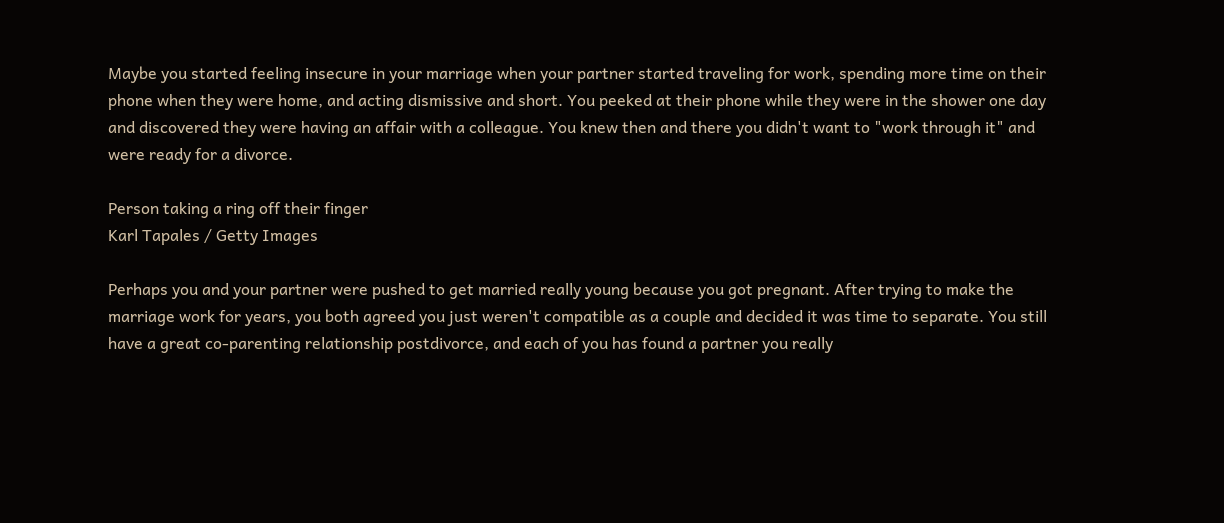Maybe you started feeling insecure in your marriage when your partner started traveling for work, spending more time on their phone when they were home, and acting dismissive and short. You peeked at their phone while they were in the shower one day and discovered they were having an affair with a colleague. You knew then and there you didn't want to "work through it" and were ready for a divorce.

Person taking a ring off their finger
Karl Tapales / Getty Images

Perhaps you and your partner were pushed to get married really young because you got pregnant. After trying to make the marriage work for years, you both agreed you just weren't compatible as a couple and decided it was time to separate. You still have a great co-parenting relationship postdivorce, and each of you has found a partner you really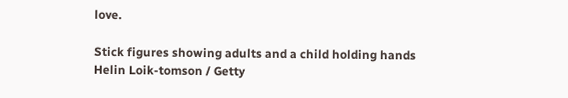love.

Stick figures showing adults and a child holding hands
Helin Loik-tomson / Getty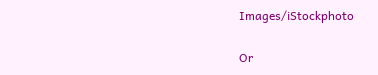Images/iStockphoto

Or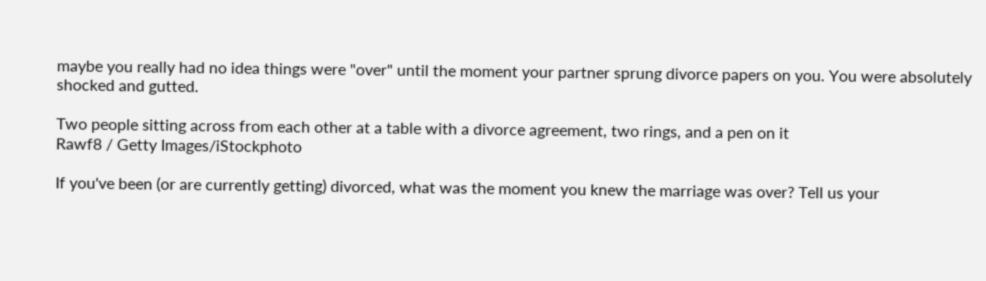maybe you really had no idea things were "over" until the moment your partner sprung divorce papers on you. You were absolutely shocked and gutted.

Two people sitting across from each other at a table with a divorce agreement, two rings, and a pen on it
Rawf8 / Getty Images/iStockphoto

If you've been (or are currently getting) divorced, what was the moment you knew the marriage was over? Tell us your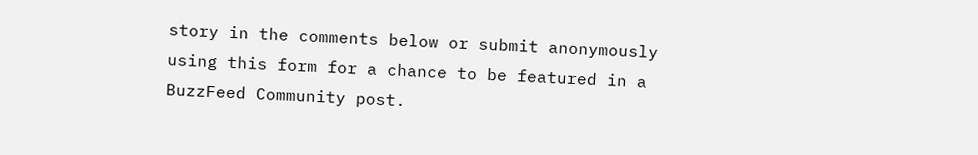story in the comments below or submit anonymously using this form for a chance to be featured in a BuzzFeed Community post.